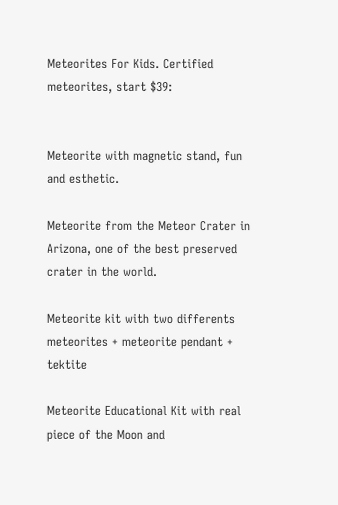Meteorites For Kids. Certified meteorites, start $39:


Meteorite with magnetic stand, fun and esthetic.

Meteorite from the Meteor Crater in Arizona, one of the best preserved crater in the world.

Meteorite kit with two differents meteorites + meteorite pendant + tektite

Meteorite Educational Kit with real piece of the Moon and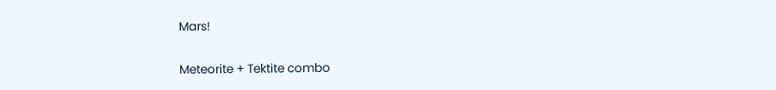Mars!

Meteorite + Tektite combo